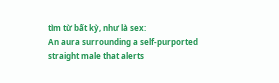tìm từ bất kỳ, như là sex:
An aura surrounding a self-purported straight male that alerts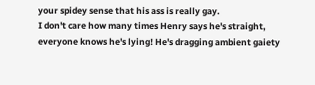your spidey sense that his ass is really gay.
I don't care how many times Henry says he's straight, everyone knows he's lying! He's dragging ambient gaiety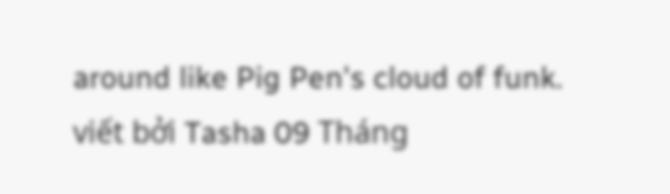around like Pig Pen's cloud of funk.
viết bởi Tasha 09 Tháng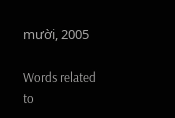mười, 2005

Words related to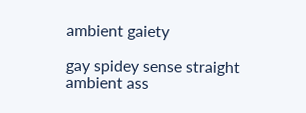ambient gaiety

gay spidey sense straight ambient ass